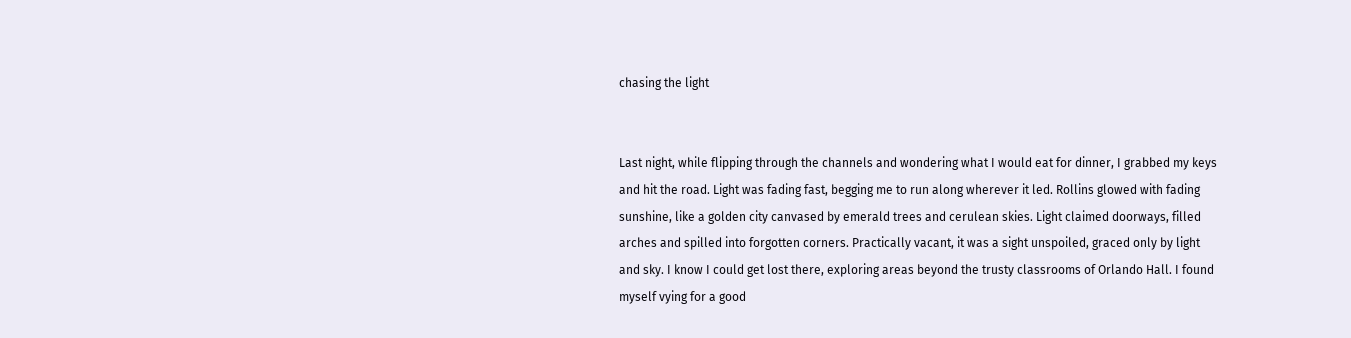chasing the light


Last night, while flipping through the channels and wondering what I would eat for dinner, I grabbed my keys and hit the road. Light was fading fast, begging me to run along wherever it led. Rollins glowed with fading sunshine, like a golden city canvased by emerald trees and cerulean skies. Light claimed doorways, filled arches and spilled into forgotten corners. Practically vacant, it was a sight unspoiled, graced only by light and sky. I know I could get lost there, exploring areas beyond the trusty classrooms of Orlando Hall. I found myself vying for a good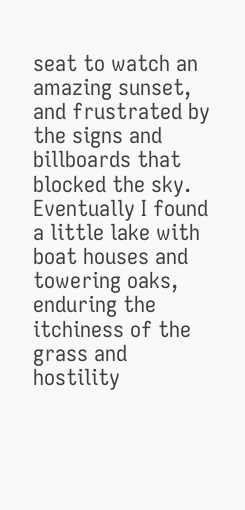seat to watch an amazing sunset, and frustrated by the signs and billboards that blocked the sky. Eventually I found a little lake with boat houses and towering oaks, enduring the itchiness of the grass and hostility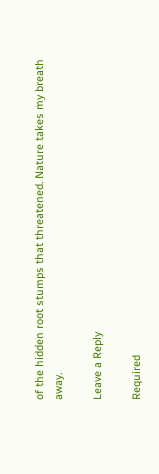of the hidden root stumps that threatened. Nature takes my breath away.

Leave a Reply

Required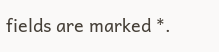fields are marked *.